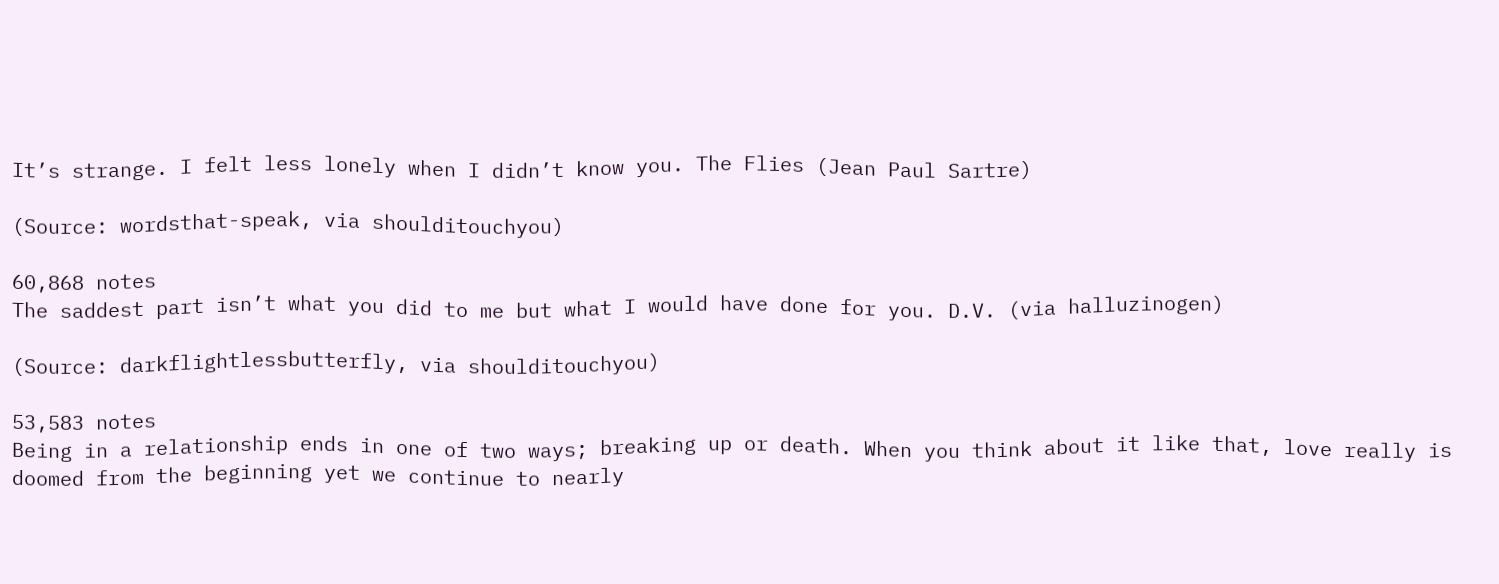It’s strange. I felt less lonely when I didn’t know you. The Flies (Jean Paul Sartre)

(Source: wordsthat-speak, via shoulditouchyou)

60,868 notes
The saddest part isn’t what you did to me but what I would have done for you. D.V. (via halluzinogen)

(Source: darkflightlessbutterfly, via shoulditouchyou)

53,583 notes
Being in a relationship ends in one of two ways; breaking up or death. When you think about it like that, love really is doomed from the beginning yet we continue to nearly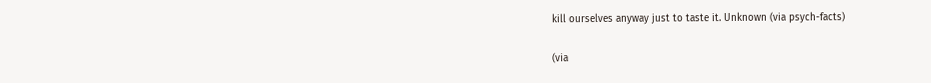kill ourselves anyway just to taste it. Unknown (via psych-facts)

(via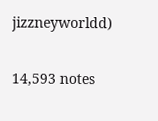jizzneyworldd)

14,593 notes